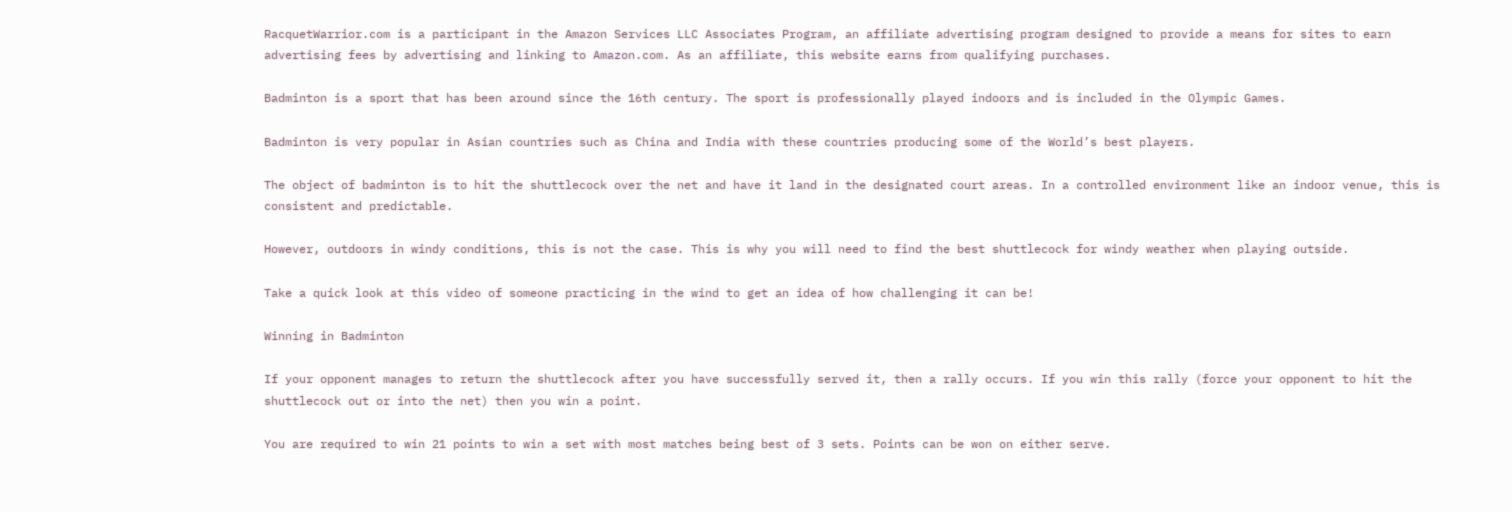RacquetWarrior.com is a participant in the Amazon Services LLC Associates Program, an affiliate advertising program designed to provide a means for sites to earn advertising fees by advertising and linking to Amazon.com. As an affiliate, this website earns from qualifying purchases.

Badminton is a sport that has been around since the 16th century. The sport is professionally played indoors and is included in the Olympic Games.

Badminton is very popular in Asian countries such as China and India with these countries producing some of the World’s best players.

The object of badminton is to hit the shuttlecock over the net and have it land in the designated court areas. In a controlled environment like an indoor venue, this is consistent and predictable.

However, outdoors in windy conditions, this is not the case. This is why you will need to find the best shuttlecock for windy weather when playing outside.

Take a quick look at this video of someone practicing in the wind to get an idea of how challenging it can be!

Winning in Badminton

If your opponent manages to return the shuttlecock after you have successfully served it, then a rally occurs. If you win this rally (force your opponent to hit the shuttlecock out or into the net) then you win a point.

You are required to win 21 points to win a set with most matches being best of 3 sets. Points can be won on either serve.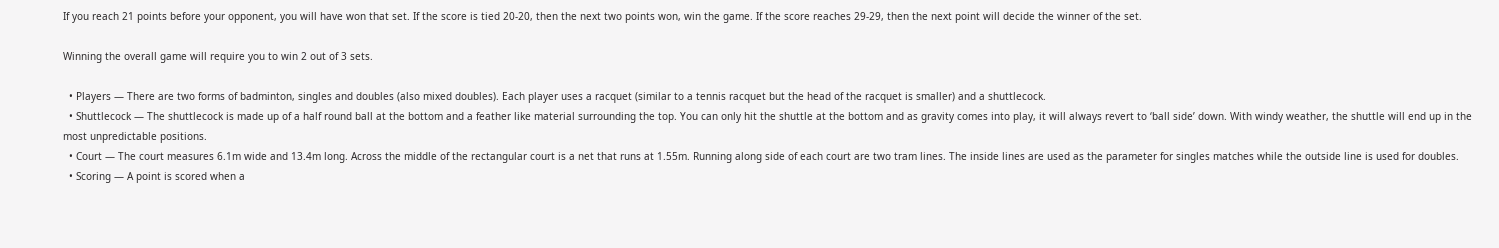If you reach 21 points before your opponent, you will have won that set. If the score is tied 20-20, then the next two points won, win the game. If the score reaches 29-29, then the next point will decide the winner of the set.

Winning the overall game will require you to win 2 out of 3 sets.

  • Players — There are two forms of badminton, singles and doubles (also mixed doubles). Each player uses a racquet (similar to a tennis racquet but the head of the racquet is smaller) and a shuttlecock.
  • Shuttlecock — The shuttlecock is made up of a half round ball at the bottom and a feather like material surrounding the top. You can only hit the shuttle at the bottom and as gravity comes into play, it will always revert to ‘ball side’ down. With windy weather, the shuttle will end up in the most unpredictable positions.
  • Court — The court measures 6.1m wide and 13.4m long. Across the middle of the rectangular court is a net that runs at 1.55m. Running along side of each court are two tram lines. The inside lines are used as the parameter for singles matches while the outside line is used for doubles.
  • Scoring — A point is scored when a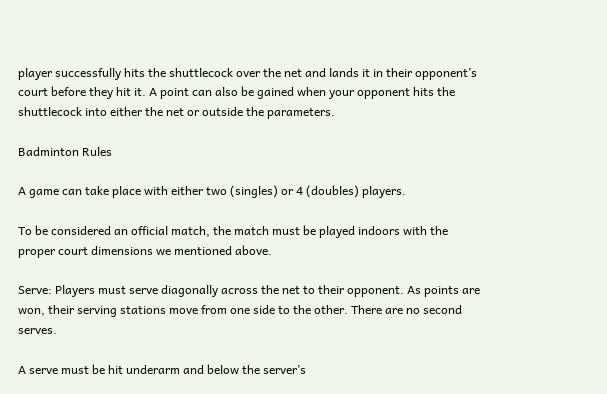player successfully hits the shuttlecock over the net and lands it in their opponent’s court before they hit it. A point can also be gained when your opponent hits the shuttlecock into either the net or outside the parameters.

Badminton Rules

A game can take place with either two (singles) or 4 (doubles) players.

To be considered an official match, the match must be played indoors with the proper court dimensions we mentioned above.

Serve: Players must serve diagonally across the net to their opponent. As points are won, their serving stations move from one side to the other. There are no second serves.

A serve must be hit underarm and below the server’s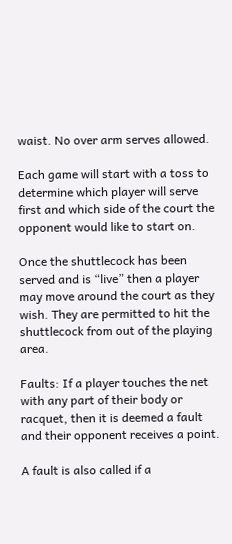waist. No over arm serves allowed.

Each game will start with a toss to determine which player will serve first and which side of the court the opponent would like to start on.

Once the shuttlecock has been served and is “live” then a player may move around the court as they wish. They are permitted to hit the shuttlecock from out of the playing area.

Faults: If a player touches the net with any part of their body or racquet, then it is deemed a fault and their opponent receives a point.

A fault is also called if a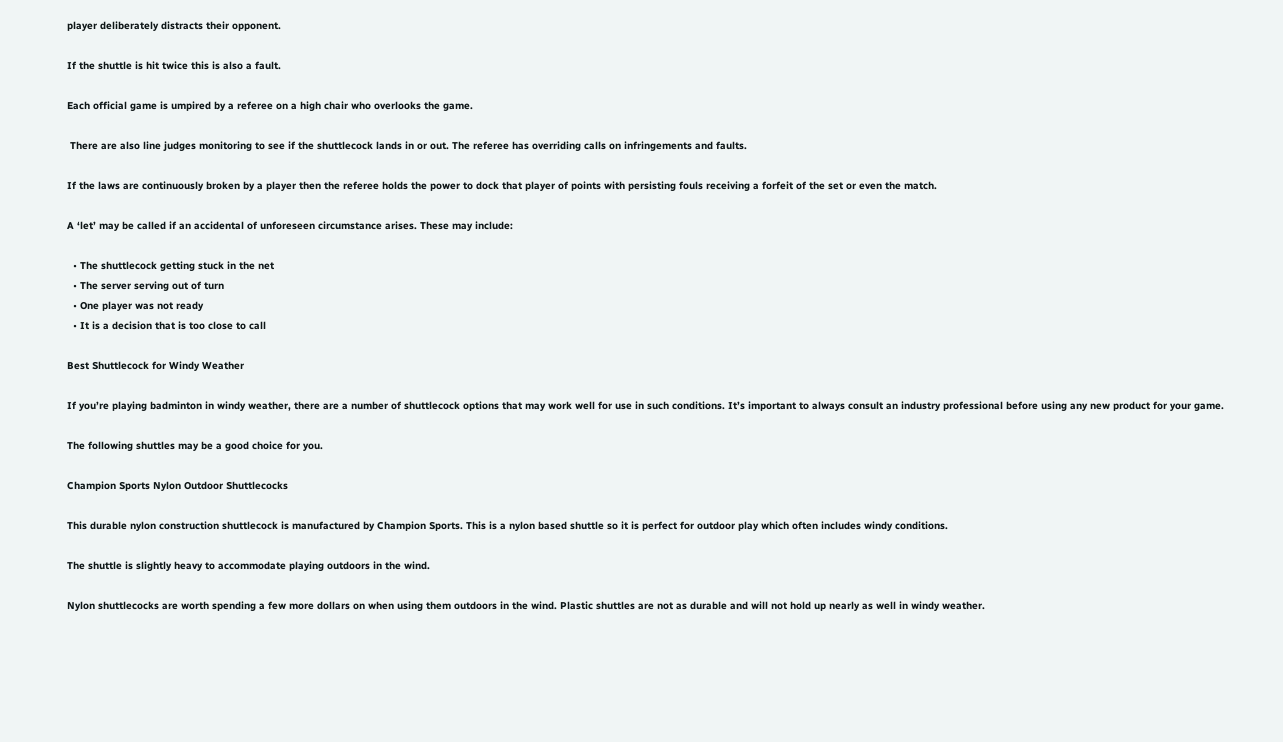player deliberately distracts their opponent.

If the shuttle is hit twice this is also a fault.

Each official game is umpired by a referee on a high chair who overlooks the game.

 There are also line judges monitoring to see if the shuttlecock lands in or out. The referee has overriding calls on infringements and faults.

If the laws are continuously broken by a player then the referee holds the power to dock that player of points with persisting fouls receiving a forfeit of the set or even the match.

A ‘let’ may be called if an accidental of unforeseen circumstance arises. These may include:

  • The shuttlecock getting stuck in the net
  • The server serving out of turn
  • One player was not ready
  • It is a decision that is too close to call

Best Shuttlecock for Windy Weather

If you’re playing badminton in windy weather, there are a number of shuttlecock options that may work well for use in such conditions. It’s important to always consult an industry professional before using any new product for your game.

The following shuttles may be a good choice for you.

Champion Sports Nylon Outdoor Shuttlecocks

This durable nylon construction shuttlecock is manufactured by Champion Sports. This is a nylon based shuttle so it is perfect for outdoor play which often includes windy conditions.

The shuttle is slightly heavy to accommodate playing outdoors in the wind.

Nylon shuttlecocks are worth spending a few more dollars on when using them outdoors in the wind. Plastic shuttles are not as durable and will not hold up nearly as well in windy weather.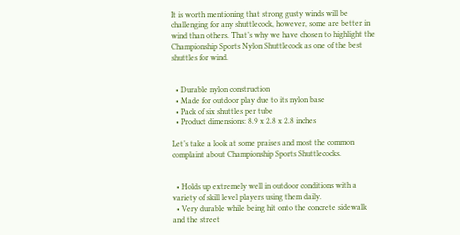It is worth mentioning that strong gusty winds will be challenging for any shuttlecock, however, some are better in wind than others. That’s why we have chosen to highlight the Championship Sports Nylon Shuttlecock as one of the best shuttles for wind.


  • Durable nylon construction
  • Made for outdoor play due to its nylon base
  • Pack of six shuttles per tube
  • Product dimensions: 8.9 x 2.8 x 2.8 inches

Let’s take a look at some praises and most the common complaint about Championship Sports Shuttlecocks.


  • Holds up extremely well in outdoor conditions with a variety of skill level players using them daily.
  • Very durable while being hit onto the concrete sidewalk and the street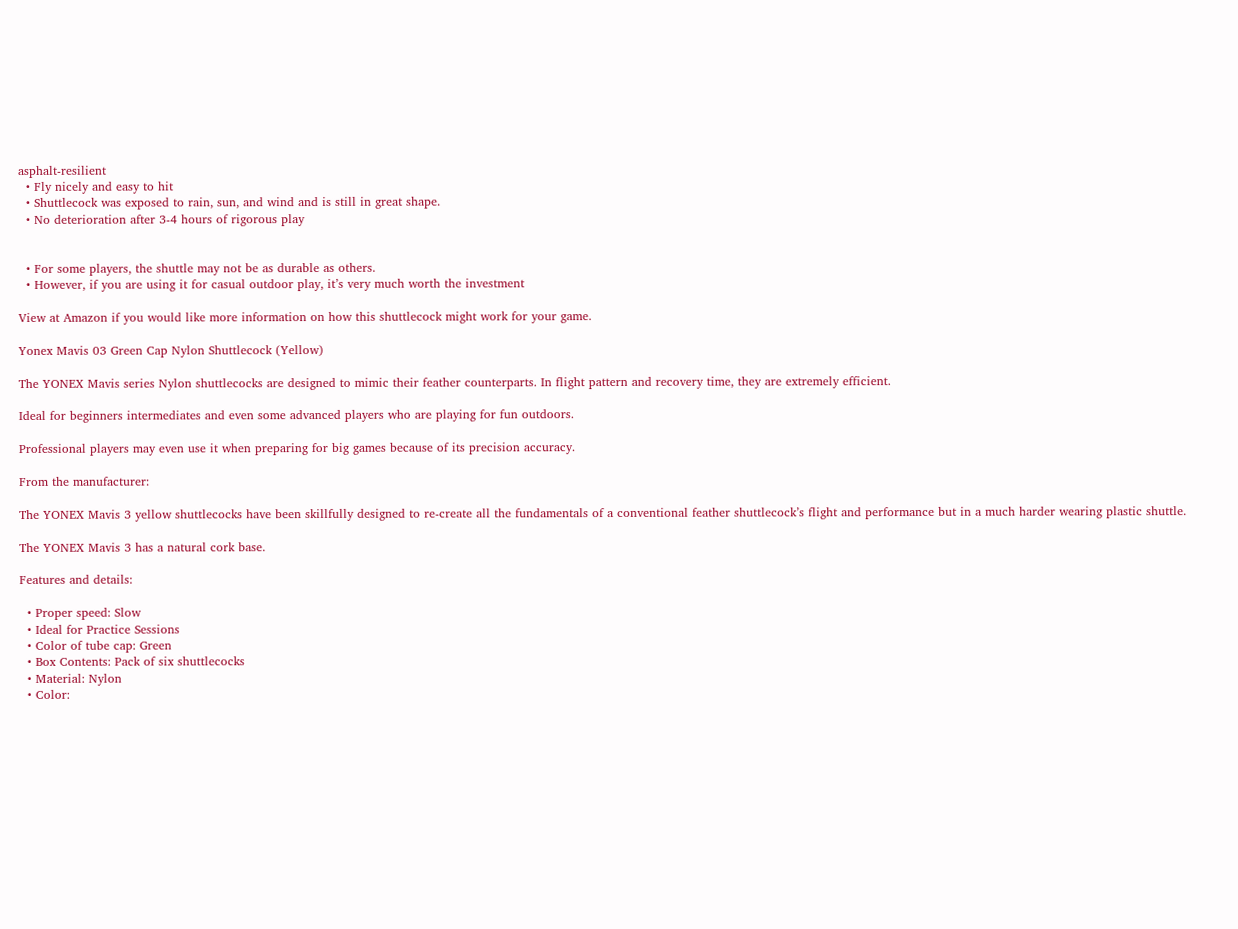asphalt-resilient
  • Fly nicely and easy to hit
  • Shuttlecock was exposed to rain, sun, and wind and is still in great shape.
  • No deterioration after 3-4 hours of rigorous play


  • For some players, the shuttle may not be as durable as others.
  • However, if you are using it for casual outdoor play, it’s very much worth the investment

View at Amazon if you would like more information on how this shuttlecock might work for your game.

Yonex Mavis 03 Green Cap Nylon Shuttlecock (Yellow)

The YONEX Mavis series Nylon shuttlecocks are designed to mimic their feather counterparts. In flight pattern and recovery time, they are extremely efficient.

Ideal for beginners intermediates and even some advanced players who are playing for fun outdoors.

Professional players may even use it when preparing for big games because of its precision accuracy.

From the manufacturer:

The YONEX Mavis 3 yellow shuttlecocks have been skillfully designed to re-create all the fundamentals of a conventional feather shuttlecock’s flight and performance but in a much harder wearing plastic shuttle.

The YONEX Mavis 3 has a natural cork base.

Features and details:

  • Proper speed: Slow
  • Ideal for Practice Sessions
  • Color of tube cap: Green
  • Box Contents: Pack of six shuttlecocks
  • Material: Nylon
  • Color: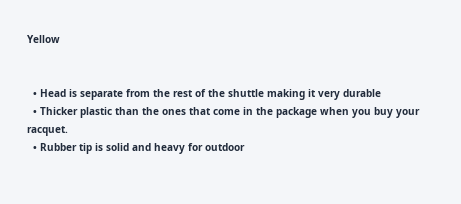Yellow


  • Head is separate from the rest of the shuttle making it very durable
  • Thicker plastic than the ones that come in the package when you buy your racquet.
  • Rubber tip is solid and heavy for outdoor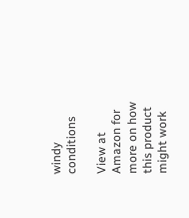windy conditions

View at Amazon for more on how this product might work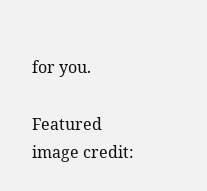for you.

Featured image credit: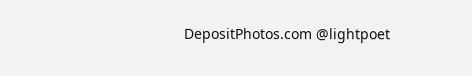DepositPhotos.com @lightpoet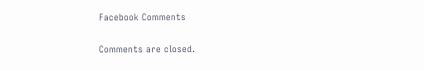Facebook Comments

Comments are closed.